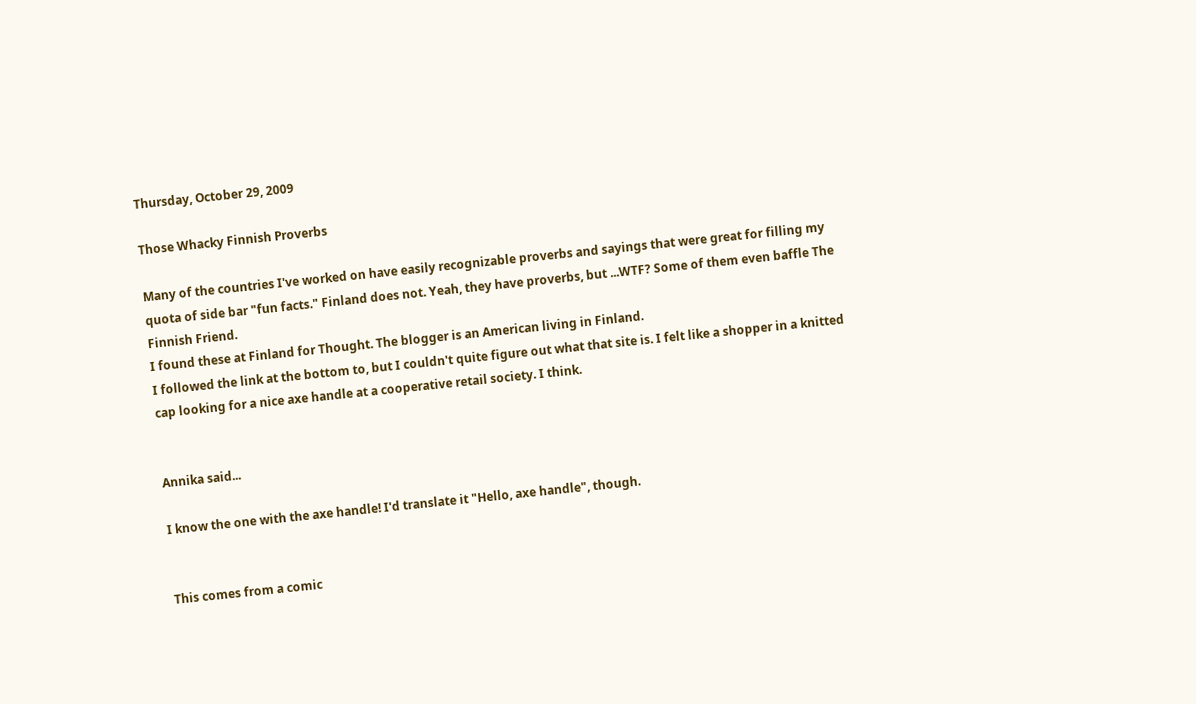Thursday, October 29, 2009

Those Whacky Finnish Proverbs

Many of the countries I've worked on have easily recognizable proverbs and sayings that were great for filling my quota of side bar "fun facts." Finland does not. Yeah, they have proverbs, but ...WTF? Some of them even baffle The Finnish Friend.
I found these at Finland for Thought. The blogger is an American living in Finland.
I followed the link at the bottom to, but I couldn't quite figure out what that site is. I felt like a shopper in a knitted cap looking for a nice axe handle at a cooperative retail society. I think.


Annika said...

I know the one with the axe handle! I'd translate it "Hello, axe handle", though.


This comes from a comic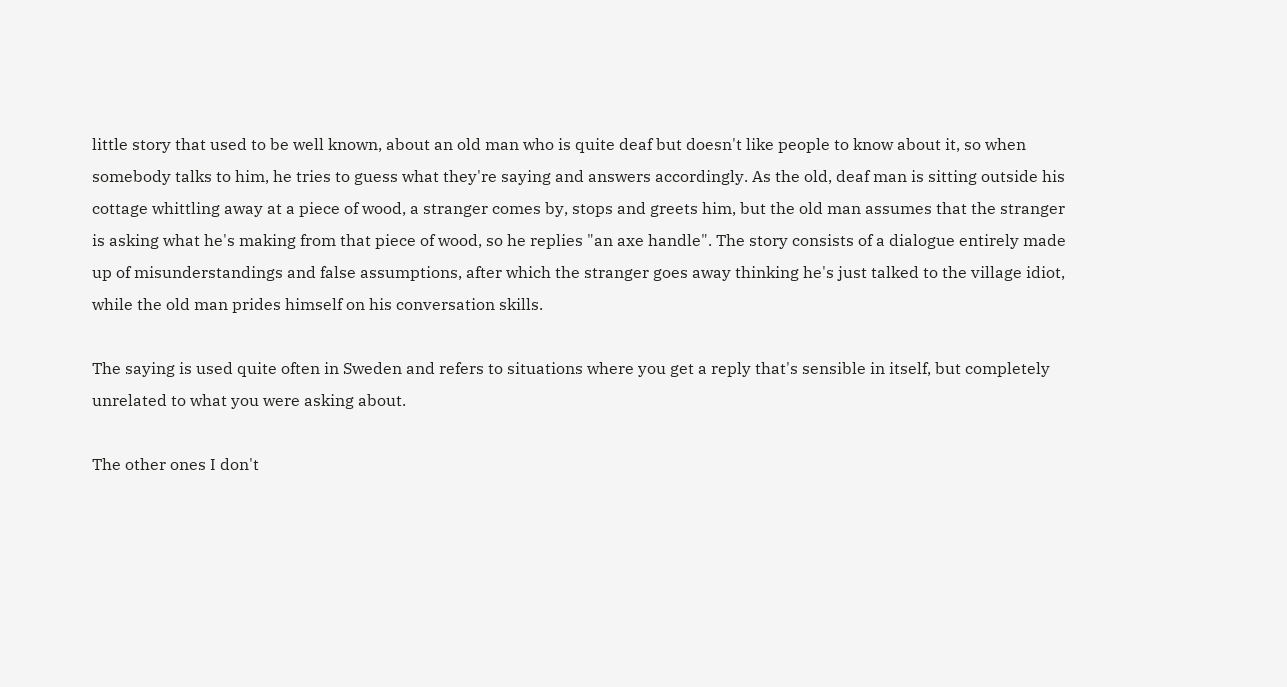little story that used to be well known, about an old man who is quite deaf but doesn't like people to know about it, so when somebody talks to him, he tries to guess what they're saying and answers accordingly. As the old, deaf man is sitting outside his cottage whittling away at a piece of wood, a stranger comes by, stops and greets him, but the old man assumes that the stranger is asking what he's making from that piece of wood, so he replies "an axe handle". The story consists of a dialogue entirely made up of misunderstandings and false assumptions, after which the stranger goes away thinking he's just talked to the village idiot, while the old man prides himself on his conversation skills.

The saying is used quite often in Sweden and refers to situations where you get a reply that's sensible in itself, but completely unrelated to what you were asking about.

The other ones I don't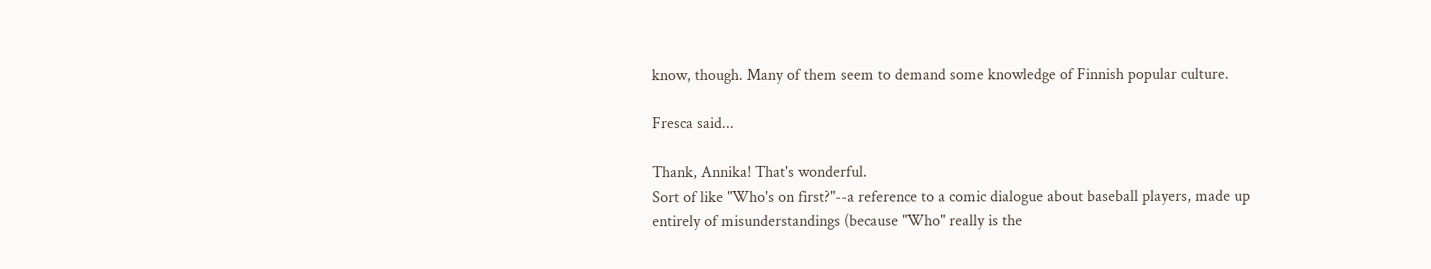know, though. Many of them seem to demand some knowledge of Finnish popular culture.

Fresca said...

Thank, Annika! That's wonderful.
Sort of like "Who's on first?"--a reference to a comic dialogue about baseball players, made up entirely of misunderstandings (because "Who" really is the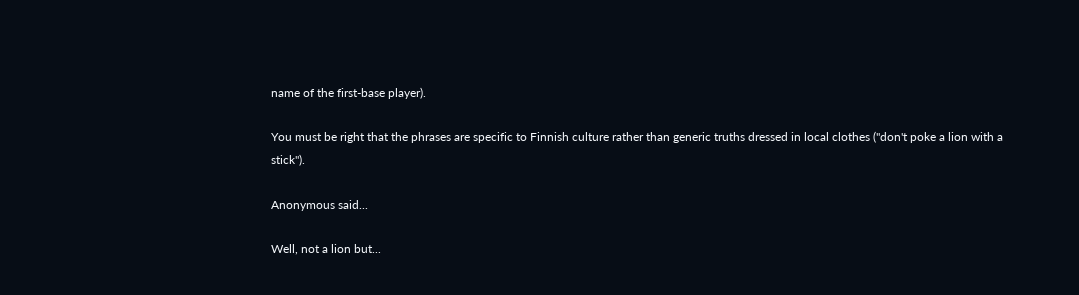name of the first-base player).

You must be right that the phrases are specific to Finnish culture rather than generic truths dressed in local clothes ("don't poke a lion with a stick").

Anonymous said...

Well, not a lion but...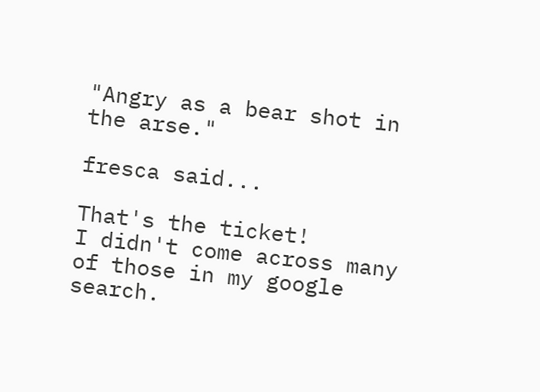"Angry as a bear shot in the arse."

fresca said...

That's the ticket!
I didn't come across many of those in my google search.